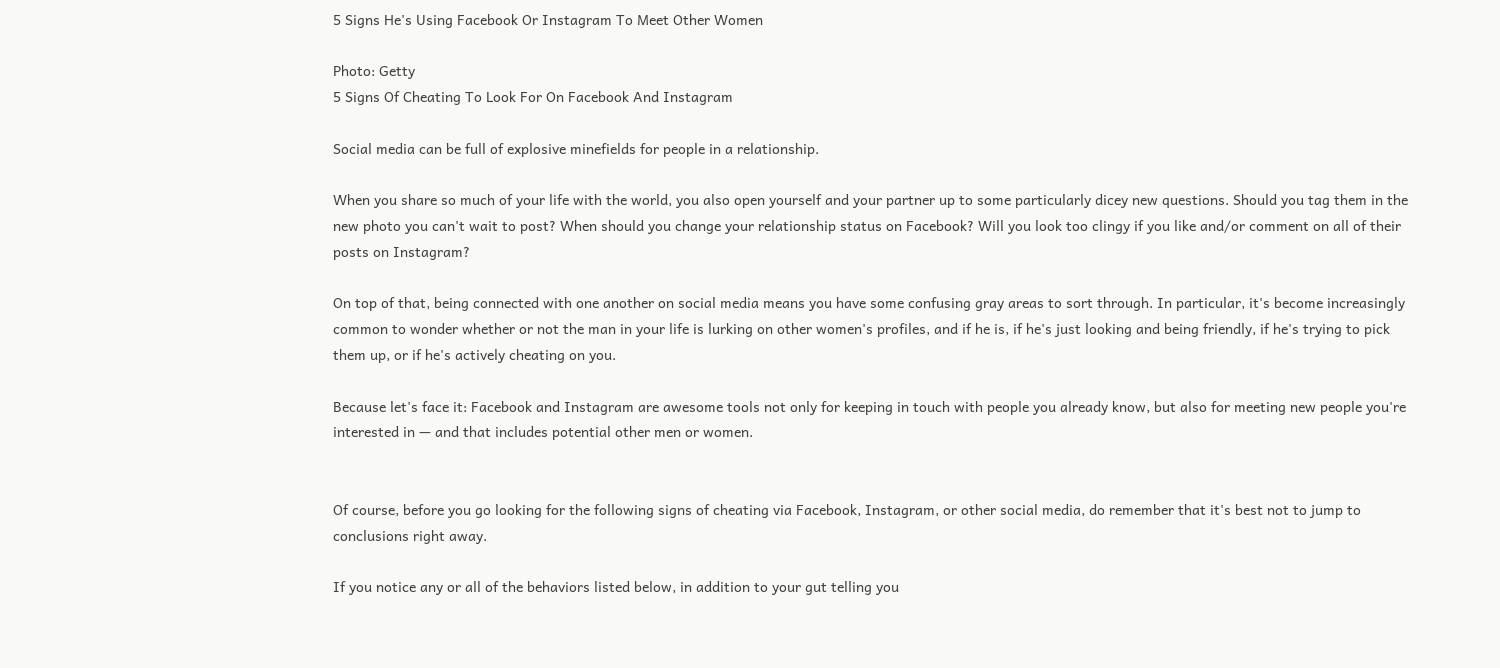5 Signs He's Using Facebook Or Instagram To Meet Other Women

Photo: Getty
5 Signs Of Cheating To Look For On Facebook And Instagram

Social media can be full of explosive minefields for people in a relationship.

When you share so much of your life with the world, you also open yourself and your partner up to some particularly dicey new questions. Should you tag them in the new photo you can't wait to post? When should you change your relationship status on Facebook? Will you look too clingy if you like and/or comment on all of their posts on Instagram?

On top of that, being connected with one another on social media means you have some confusing gray areas to sort through. In particular, it's become increasingly common to wonder whether or not the man in your life is lurking on other women's profiles, and if he is, if he's just looking and being friendly, if he's trying to pick them up, or if he's actively cheating on you.

Because let's face it: Facebook and Instagram are awesome tools not only for keeping in touch with people you already know, but also for meeting new people you're interested in — and that includes potential other men or women.


Of course, before you go looking for the following signs of cheating via Facebook, Instagram, or other social media, do remember that it's best not to jump to conclusions right away.

If you notice any or all of the behaviors listed below, in addition to your gut telling you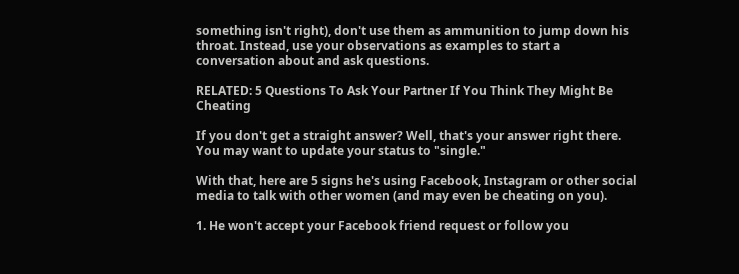something isn't right), don't use them as ammunition to jump down his throat. Instead, use your observations as examples to start a conversation about and ask questions.

RELATED: 5 Questions To Ask Your Partner If You Think They Might Be Cheating

If you don't get a straight answer? Well, that's your answer right there. You may want to update your status to "single."

With that, here are 5 signs he's using Facebook, Instagram or other social media to talk with other women (and may even be cheating on you).

1. He won't accept your Facebook friend request or follow you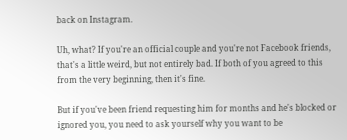back on Instagram.

Uh, what? If you're an official couple and you're not Facebook friends, that's a little weird, but not entirely bad. If both of you agreed to this from the very beginning, then it's fine.

But if you've been friend requesting him for months and he's blocked or ignored you, you need to ask yourself why you want to be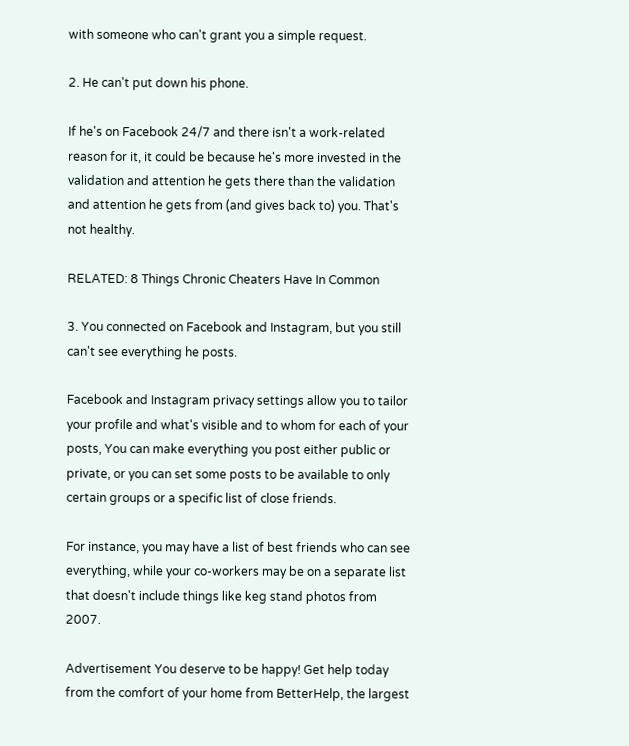with someone who can't grant you a simple request.

2. He can't put down his phone.

If he's on Facebook 24/7 and there isn't a work-related reason for it, it could be because he's more invested in the validation and attention he gets there than the validation and attention he gets from (and gives back to) you. That's not healthy.

RELATED: 8 Things Chronic Cheaters Have In Common

3. You connected on Facebook and Instagram, but you still can't see everything he posts.

Facebook and Instagram privacy settings allow you to tailor your profile and what's visible and to whom for each of your posts, You can make everything you post either public or private, or you can set some posts to be available to only certain groups or a specific list of close friends.

For instance, you may have a list of best friends who can see everything, while your co-workers may be on a separate list that doesn't include things like keg stand photos from 2007.

Advertisement You deserve to be happy! Get help today from the comfort of your home from BetterHelp, the largest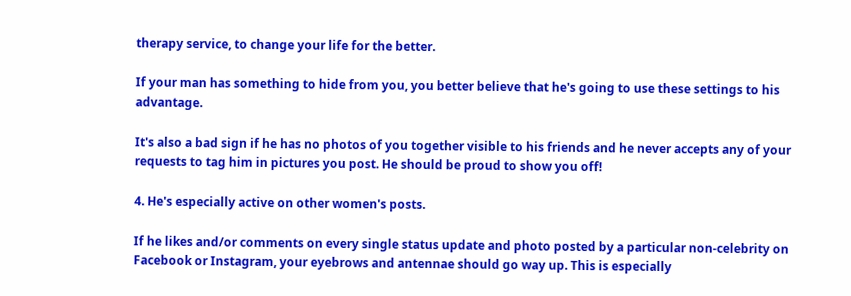therapy service, to change your life for the better.

If your man has something to hide from you, you better believe that he's going to use these settings to his advantage.

It's also a bad sign if he has no photos of you together visible to his friends and he never accepts any of your requests to tag him in pictures you post. He should be proud to show you off!

4. He's especially active on other women's posts.

If he likes and/or comments on every single status update and photo posted by a particular non-celebrity on Facebook or Instagram, your eyebrows and antennae should go way up. This is especially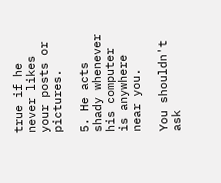true if he never likes your posts or pictures.

5. He acts shady whenever his computer is anywhere near you.

You shouldn't ask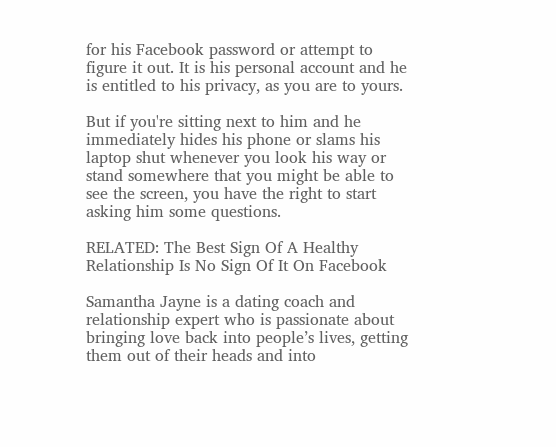for his Facebook password or attempt to figure it out. It is his personal account and he is entitled to his privacy, as you are to yours.

But if you're sitting next to him and he immediately hides his phone or slams his laptop shut whenever you look his way or stand somewhere that you might be able to see the screen, you have the right to start asking him some questions.

RELATED: The Best Sign Of A Healthy Relationship Is No Sign Of It On Facebook

Samantha Jayne is a dating coach and relationship expert who is passionate about bringing love back into people’s lives, getting them out of their heads and into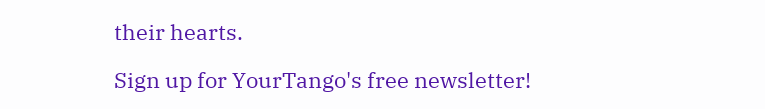their hearts.

Sign up for YourTango's free newsletter!